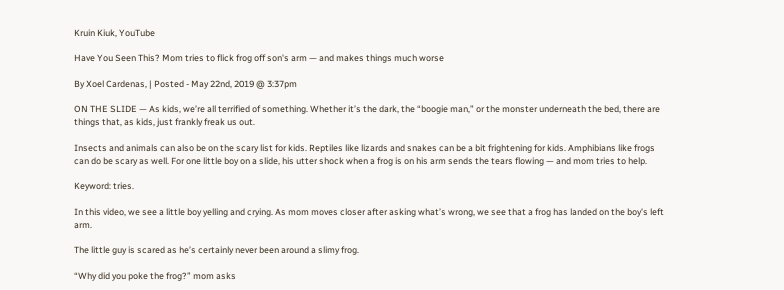Kruin Kiuk, YouTube

Have You Seen This? Mom tries to flick frog off son's arm — and makes things much worse

By Xoel Cardenas, | Posted - May 22nd, 2019 @ 3:37pm

ON THE SLIDE — As kids, we’re all terrified of something. Whether it’s the dark, the “boogie man,” or the monster underneath the bed, there are things that, as kids, just frankly freak us out.

Insects and animals can also be on the scary list for kids. Reptiles like lizards and snakes can be a bit frightening for kids. Amphibians like frogs can do be scary as well. For one little boy on a slide, his utter shock when a frog is on his arm sends the tears flowing — and mom tries to help.

Keyword: tries.

In this video, we see a little boy yelling and crying. As mom moves closer after asking what’s wrong, we see that a frog has landed on the boy’s left arm.

The little guy is scared as he’s certainly never been around a slimy frog.

“Why did you poke the frog?” mom asks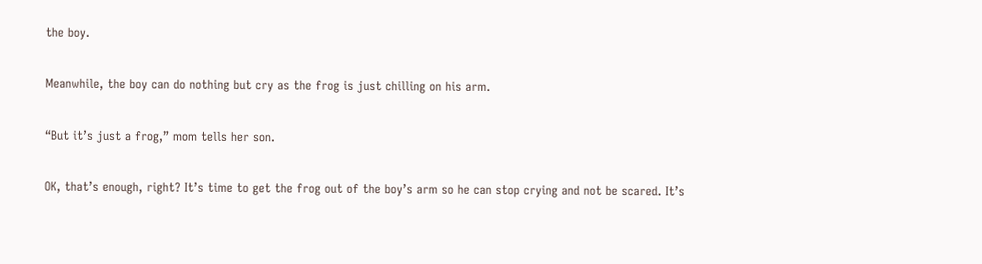the boy.

Meanwhile, the boy can do nothing but cry as the frog is just chilling on his arm.

“But it’s just a frog,” mom tells her son.

OK, that’s enough, right? It’s time to get the frog out of the boy’s arm so he can stop crying and not be scared. It’s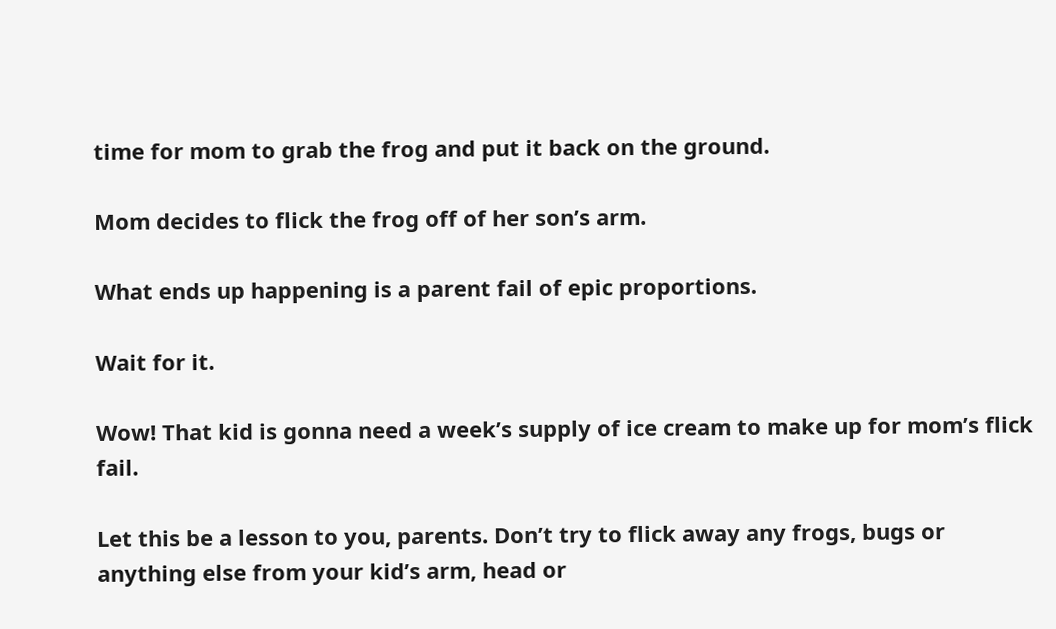time for mom to grab the frog and put it back on the ground.

Mom decides to flick the frog off of her son’s arm.

What ends up happening is a parent fail of epic proportions.

Wait for it.

Wow! That kid is gonna need a week’s supply of ice cream to make up for mom’s flick fail.

Let this be a lesson to you, parents. Don’t try to flick away any frogs, bugs or anything else from your kid’s arm, head or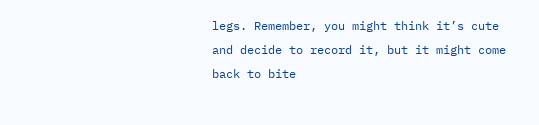legs. Remember, you might think it’s cute and decide to record it, but it might come back to bite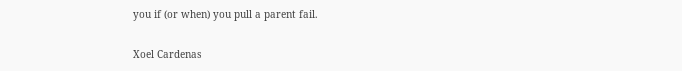you if (or when) you pull a parent fail.

Xoel Cardenas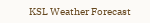KSL Weather Forecast